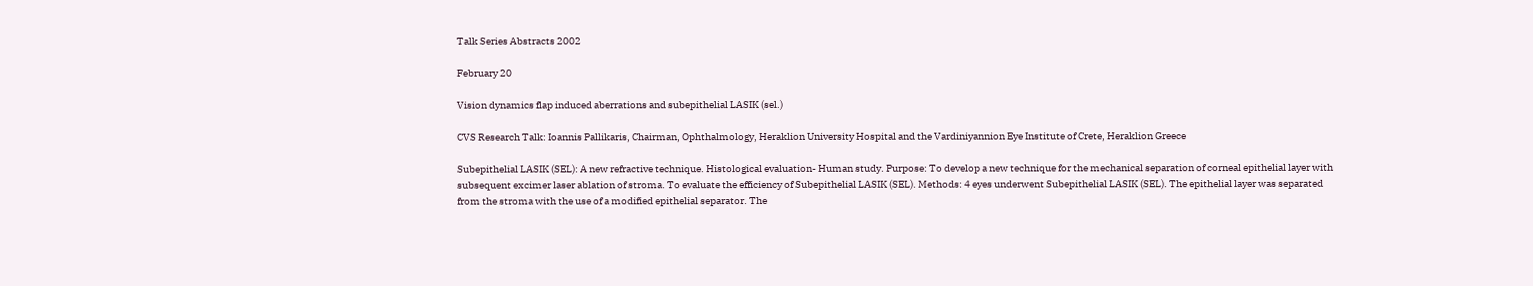Talk Series Abstracts 2002

February 20

Vision dynamics flap induced aberrations and subepithelial LASIK (sel.)

CVS Research Talk: Ioannis Pallikaris, Chairman, Ophthalmology, Heraklion University Hospital and the Vardiniyannion Eye Institute of Crete, Heraklion Greece

Subepithelial LASIK (SEL): A new refractive technique. Histological evaluation- Human study. Purpose: To develop a new technique for the mechanical separation of corneal epithelial layer with subsequent excimer laser ablation of stroma. To evaluate the efficiency of Subepithelial LASIK (SEL). Methods: 4 eyes underwent Subepithelial LASIK (SEL). The epithelial layer was separated from the stroma with the use of a modified epithelial separator. The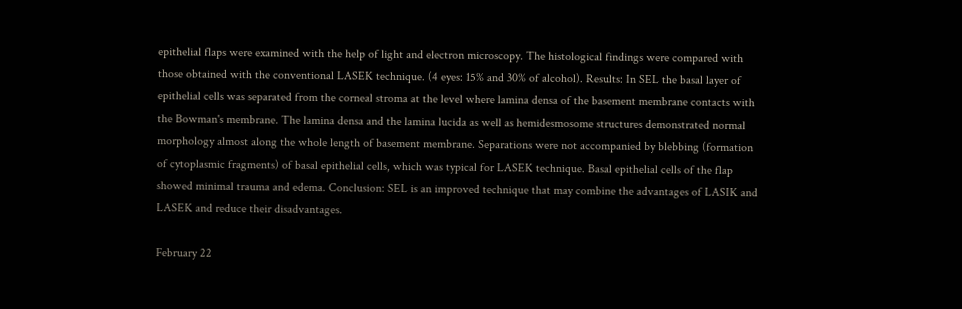epithelial flaps were examined with the help of light and electron microscopy. The histological findings were compared with those obtained with the conventional LASEK technique. (4 eyes: 15% and 30% of alcohol). Results: In SEL the basal layer of epithelial cells was separated from the corneal stroma at the level where lamina densa of the basement membrane contacts with the Bowman's membrane. The lamina densa and the lamina lucida as well as hemidesmosome structures demonstrated normal morphology almost along the whole length of basement membrane. Separations were not accompanied by blebbing (formation of cytoplasmic fragments) of basal epithelial cells, which was typical for LASEK technique. Basal epithelial cells of the flap showed minimal trauma and edema. Conclusion: SEL is an improved technique that may combine the advantages of LASIK and LASEK and reduce their disadvantages.

February 22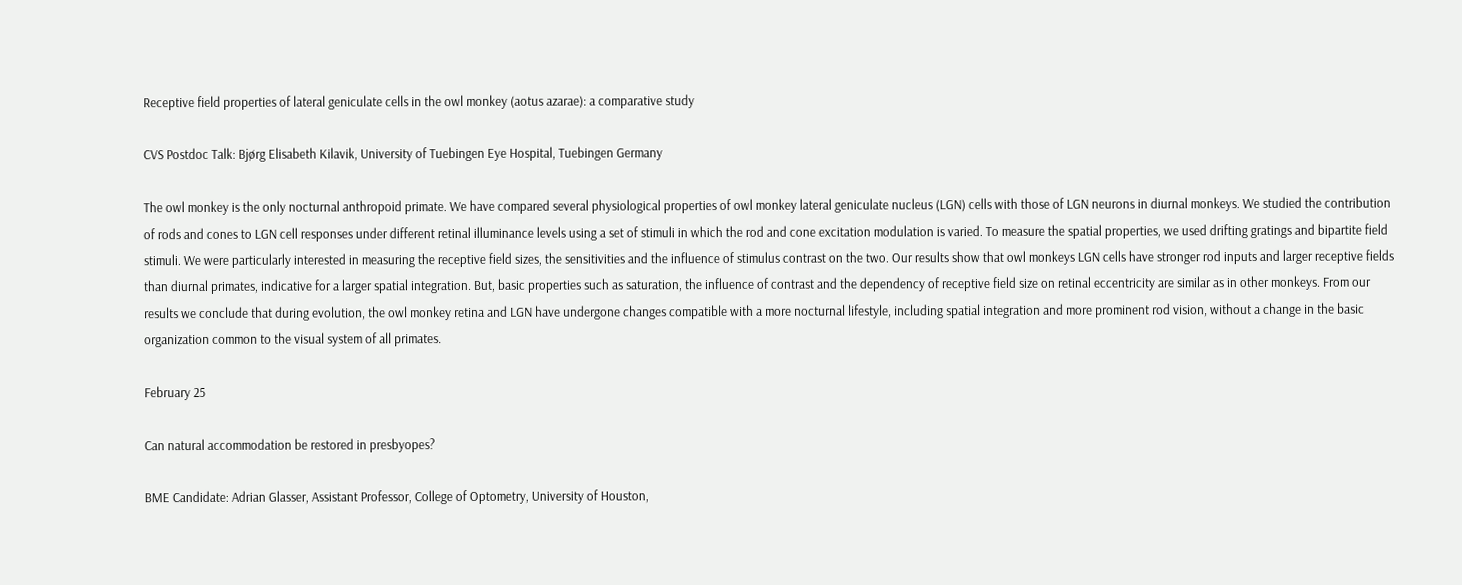Receptive field properties of lateral geniculate cells in the owl monkey (aotus azarae): a comparative study

CVS Postdoc Talk: Bjørg Elisabeth Kilavik, University of Tuebingen Eye Hospital, Tuebingen Germany

The owl monkey is the only nocturnal anthropoid primate. We have compared several physiological properties of owl monkey lateral geniculate nucleus (LGN) cells with those of LGN neurons in diurnal monkeys. We studied the contribution of rods and cones to LGN cell responses under different retinal illuminance levels using a set of stimuli in which the rod and cone excitation modulation is varied. To measure the spatial properties, we used drifting gratings and bipartite field stimuli. We were particularly interested in measuring the receptive field sizes, the sensitivities and the influence of stimulus contrast on the two. Our results show that owl monkeys LGN cells have stronger rod inputs and larger receptive fields than diurnal primates, indicative for a larger spatial integration. But, basic properties such as saturation, the influence of contrast and the dependency of receptive field size on retinal eccentricity are similar as in other monkeys. From our results we conclude that during evolution, the owl monkey retina and LGN have undergone changes compatible with a more nocturnal lifestyle, including spatial integration and more prominent rod vision, without a change in the basic organization common to the visual system of all primates.

February 25

Can natural accommodation be restored in presbyopes?

BME Candidate: Adrian Glasser, Assistant Professor, College of Optometry, University of Houston,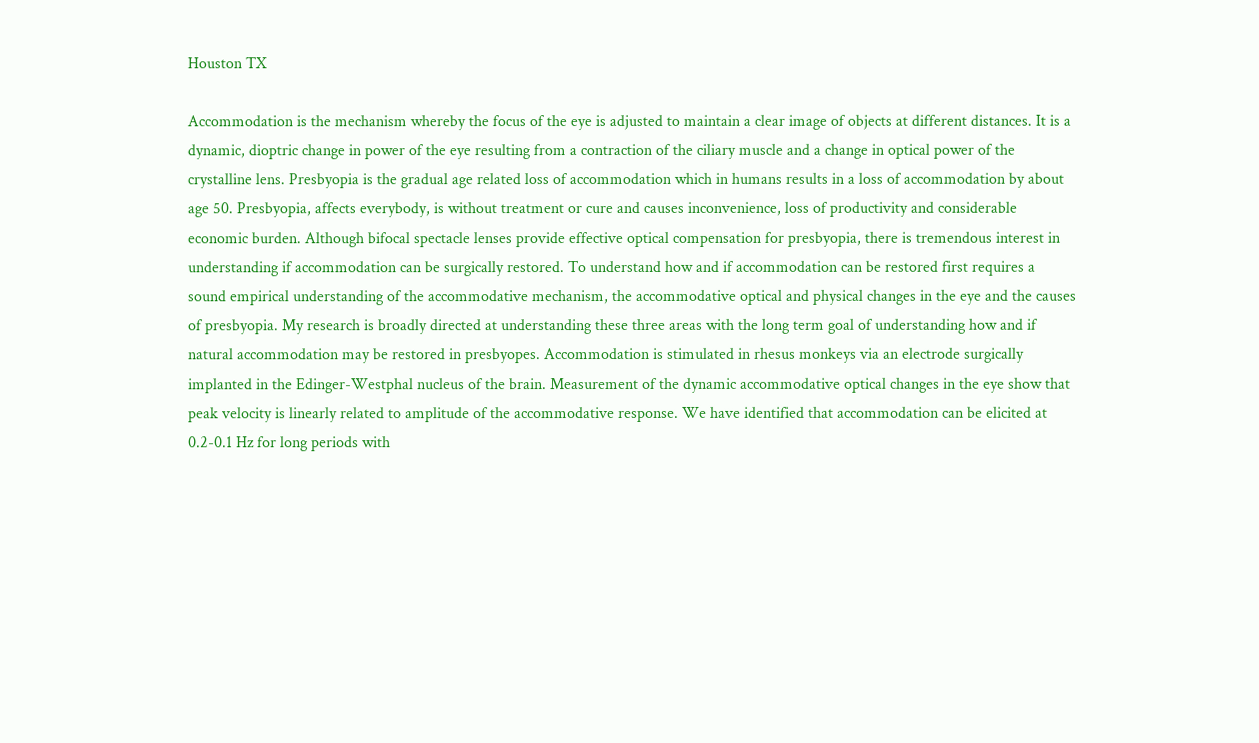Houston TX

Accommodation is the mechanism whereby the focus of the eye is adjusted to maintain a clear image of objects at different distances. It is a dynamic, dioptric change in power of the eye resulting from a contraction of the ciliary muscle and a change in optical power of the crystalline lens. Presbyopia is the gradual age related loss of accommodation which in humans results in a loss of accommodation by about age 50. Presbyopia, affects everybody, is without treatment or cure and causes inconvenience, loss of productivity and considerable economic burden. Although bifocal spectacle lenses provide effective optical compensation for presbyopia, there is tremendous interest in understanding if accommodation can be surgically restored. To understand how and if accommodation can be restored first requires a sound empirical understanding of the accommodative mechanism, the accommodative optical and physical changes in the eye and the causes of presbyopia. My research is broadly directed at understanding these three areas with the long term goal of understanding how and if natural accommodation may be restored in presbyopes. Accommodation is stimulated in rhesus monkeys via an electrode surgically implanted in the Edinger-Westphal nucleus of the brain. Measurement of the dynamic accommodative optical changes in the eye show that peak velocity is linearly related to amplitude of the accommodative response. We have identified that accommodation can be elicited at 0.2-0.1 Hz for long periods with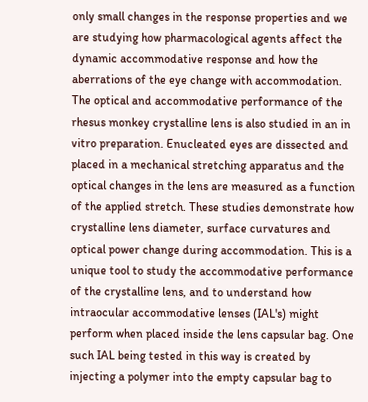only small changes in the response properties and we are studying how pharmacological agents affect the dynamic accommodative response and how the aberrations of the eye change with accommodation. The optical and accommodative performance of the rhesus monkey crystalline lens is also studied in an in vitro preparation. Enucleated eyes are dissected and placed in a mechanical stretching apparatus and the optical changes in the lens are measured as a function of the applied stretch. These studies demonstrate how crystalline lens diameter, surface curvatures and optical power change during accommodation. This is a unique tool to study the accommodative performance of the crystalline lens, and to understand how intraocular accommodative lenses (IAL's) might perform when placed inside the lens capsular bag. One such IAL being tested in this way is created by injecting a polymer into the empty capsular bag to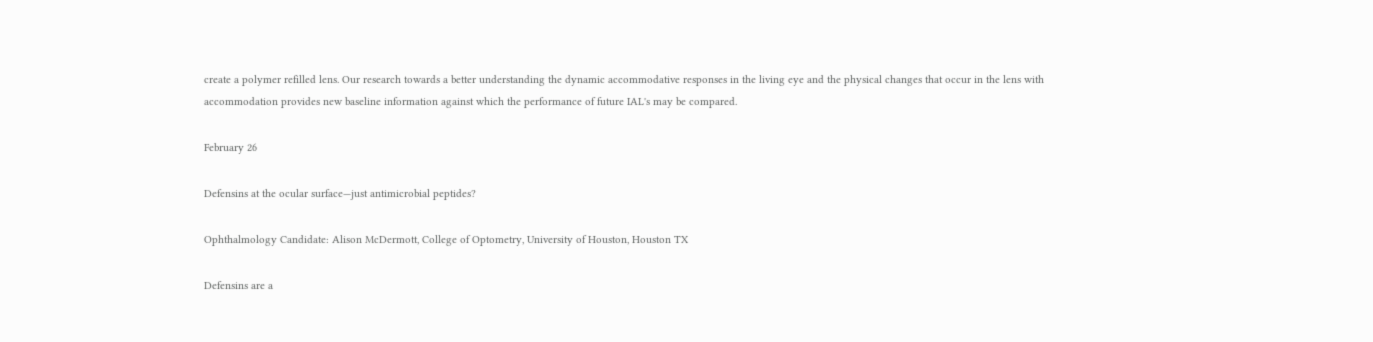create a polymer refilled lens. Our research towards a better understanding the dynamic accommodative responses in the living eye and the physical changes that occur in the lens with accommodation provides new baseline information against which the performance of future IAL's may be compared.

February 26

Defensins at the ocular surface—just antimicrobial peptides?

Ophthalmology Candidate: Alison McDermott, College of Optometry, University of Houston, Houston TX

Defensins are a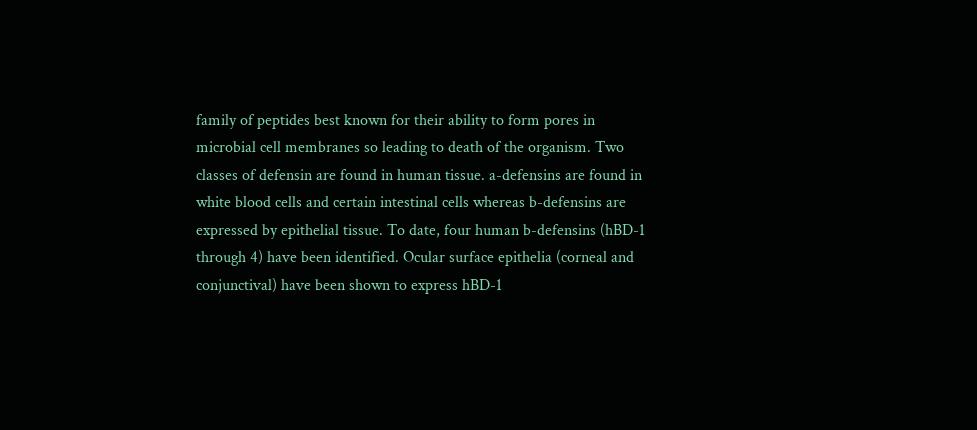family of peptides best known for their ability to form pores in microbial cell membranes so leading to death of the organism. Two classes of defensin are found in human tissue. a-defensins are found in white blood cells and certain intestinal cells whereas b-defensins are expressed by epithelial tissue. To date, four human b-defensins (hBD-1 through 4) have been identified. Ocular surface epithelia (corneal and conjunctival) have been shown to express hBD-1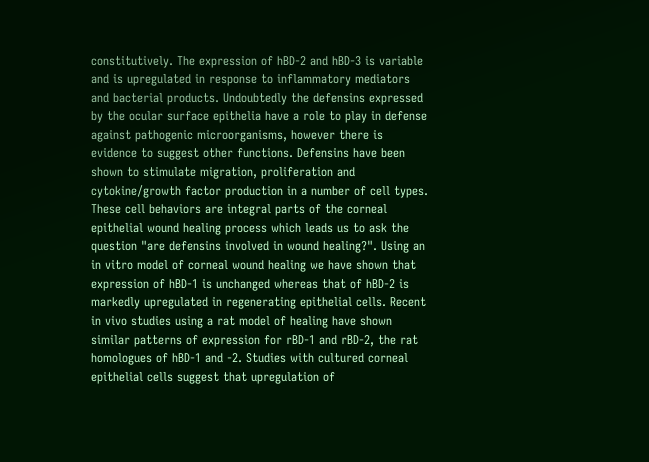constitutively. The expression of hBD-2 and hBD-3 is variable and is upregulated in response to inflammatory mediators and bacterial products. Undoubtedly the defensins expressed by the ocular surface epithelia have a role to play in defense against pathogenic microorganisms, however there is evidence to suggest other functions. Defensins have been shown to stimulate migration, proliferation and cytokine/growth factor production in a number of cell types. These cell behaviors are integral parts of the corneal epithelial wound healing process which leads us to ask the question "are defensins involved in wound healing?". Using an in vitro model of corneal wound healing we have shown that expression of hBD-1 is unchanged whereas that of hBD-2 is markedly upregulated in regenerating epithelial cells. Recent in vivo studies using a rat model of healing have shown similar patterns of expression for rBD-1 and rBD-2, the rat homologues of hBD-1 and -2. Studies with cultured corneal epithelial cells suggest that upregulation of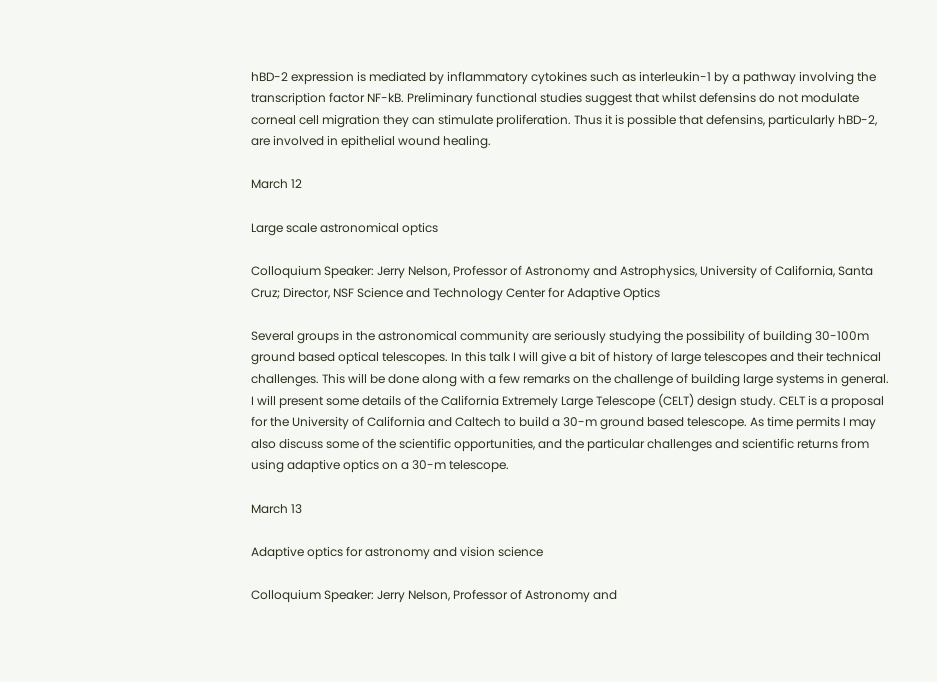hBD-2 expression is mediated by inflammatory cytokines such as interleukin-1 by a pathway involving the transcription factor NF-kB. Preliminary functional studies suggest that whilst defensins do not modulate corneal cell migration they can stimulate proliferation. Thus it is possible that defensins, particularly hBD-2, are involved in epithelial wound healing.

March 12

Large scale astronomical optics

Colloquium Speaker: Jerry Nelson, Professor of Astronomy and Astrophysics, University of California, Santa Cruz; Director, NSF Science and Technology Center for Adaptive Optics

Several groups in the astronomical community are seriously studying the possibility of building 30-100m ground based optical telescopes. In this talk I will give a bit of history of large telescopes and their technical challenges. This will be done along with a few remarks on the challenge of building large systems in general. I will present some details of the California Extremely Large Telescope (CELT) design study. CELT is a proposal for the University of California and Caltech to build a 30-m ground based telescope. As time permits I may also discuss some of the scientific opportunities, and the particular challenges and scientific returns from using adaptive optics on a 30-m telescope.

March 13

Adaptive optics for astronomy and vision science

Colloquium Speaker: Jerry Nelson, Professor of Astronomy and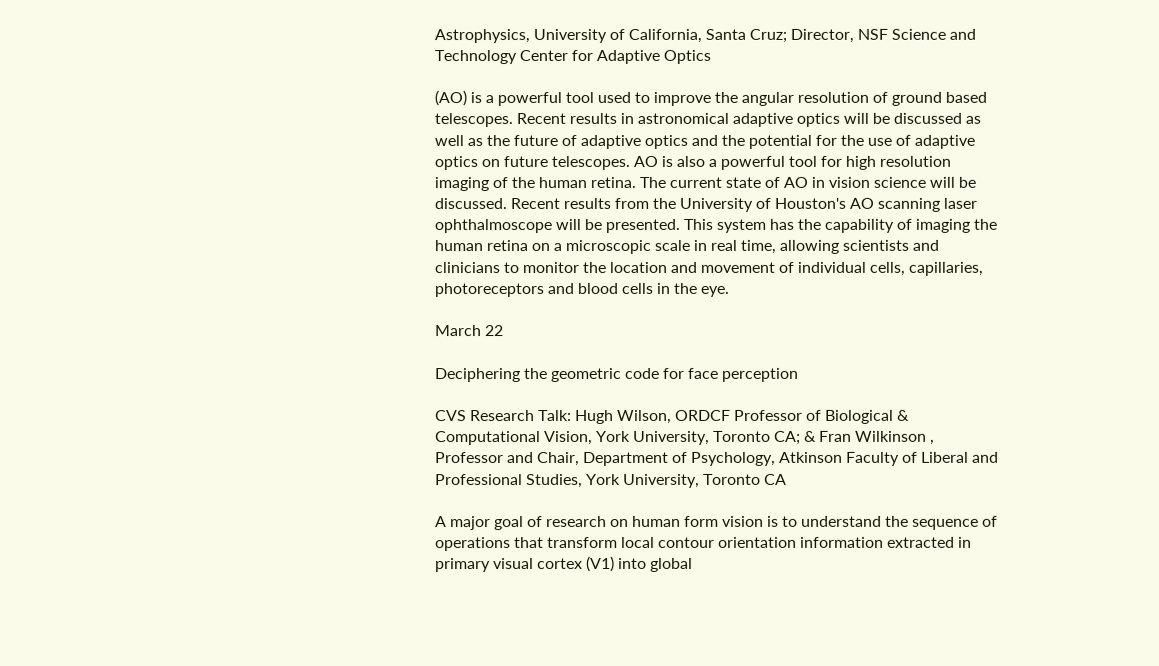Astrophysics, University of California, Santa Cruz; Director, NSF Science and Technology Center for Adaptive Optics

(AO) is a powerful tool used to improve the angular resolution of ground based telescopes. Recent results in astronomical adaptive optics will be discussed as well as the future of adaptive optics and the potential for the use of adaptive optics on future telescopes. AO is also a powerful tool for high resolution imaging of the human retina. The current state of AO in vision science will be discussed. Recent results from the University of Houston's AO scanning laser ophthalmoscope will be presented. This system has the capability of imaging the human retina on a microscopic scale in real time, allowing scientists and clinicians to monitor the location and movement of individual cells, capillaries, photoreceptors and blood cells in the eye.

March 22

Deciphering the geometric code for face perception

CVS Research Talk: Hugh Wilson, ORDCF Professor of Biological & Computational Vision, York University, Toronto CA; & Fran Wilkinson , Professor and Chair, Department of Psychology, Atkinson Faculty of Liberal and Professional Studies, York University, Toronto CA

A major goal of research on human form vision is to understand the sequence of operations that transform local contour orientation information extracted in primary visual cortex (V1) into global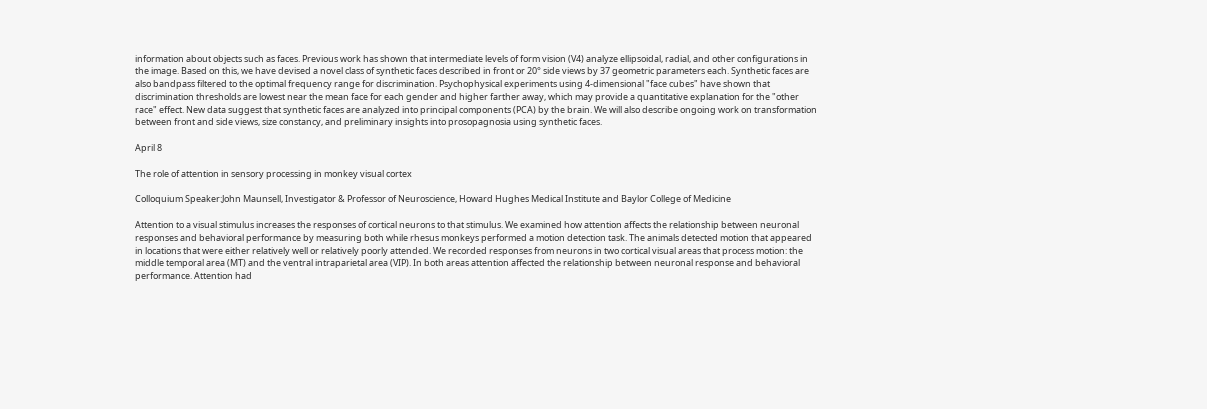information about objects such as faces. Previous work has shown that intermediate levels of form vision (V4) analyze ellipsoidal, radial, and other configurations in the image. Based on this, we have devised a novel class of synthetic faces described in front or 20° side views by 37 geometric parameters each. Synthetic faces are also bandpass filtered to the optimal frequency range for discrimination. Psychophysical experiments using 4-dimensional "face cubes" have shown that discrimination thresholds are lowest near the mean face for each gender and higher farther away, which may provide a quantitative explanation for the "other race" effect. New data suggest that synthetic faces are analyzed into principal components (PCA) by the brain. We will also describe ongoing work on transformation between front and side views, size constancy, and preliminary insights into prosopagnosia using synthetic faces.

April 8

The role of attention in sensory processing in monkey visual cortex

Colloquium Speaker:John Maunsell, Investigator & Professor of Neuroscience, Howard Hughes Medical Institute and Baylor College of Medicine

Attention to a visual stimulus increases the responses of cortical neurons to that stimulus. We examined how attention affects the relationship between neuronal responses and behavioral performance by measuring both while rhesus monkeys performed a motion detection task. The animals detected motion that appeared in locations that were either relatively well or relatively poorly attended. We recorded responses from neurons in two cortical visual areas that process motion: the middle temporal area (MT) and the ventral intraparietal area (VIP). In both areas attention affected the relationship between neuronal response and behavioral performance. Attention had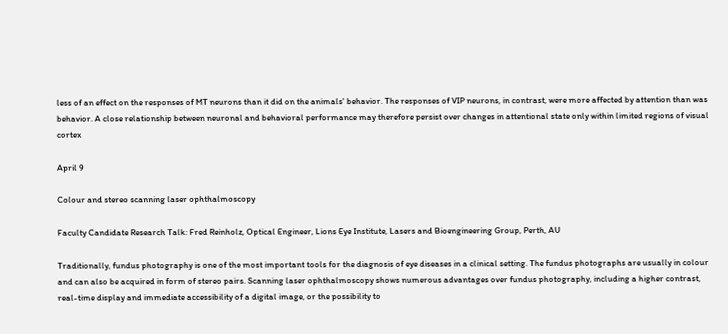less of an effect on the responses of MT neurons than it did on the animals' behavior. The responses of VIP neurons, in contrast, were more affected by attention than was behavior. A close relationship between neuronal and behavioral performance may therefore persist over changes in attentional state only within limited regions of visual cortex

April 9

Colour and stereo scanning laser ophthalmoscopy

Faculty Candidate Research Talk: Fred Reinholz, Optical Engineer, Lions Eye Institute, Lasers and Bioengineering Group, Perth, AU

Traditionally, fundus photography is one of the most important tools for the diagnosis of eye diseases in a clinical setting. The fundus photographs are usually in colour and can also be acquired in form of stereo pairs. Scanning laser ophthalmoscopy shows numerous advantages over fundus photography, including a higher contrast, real-time display and immediate accessibility of a digital image, or the possibility to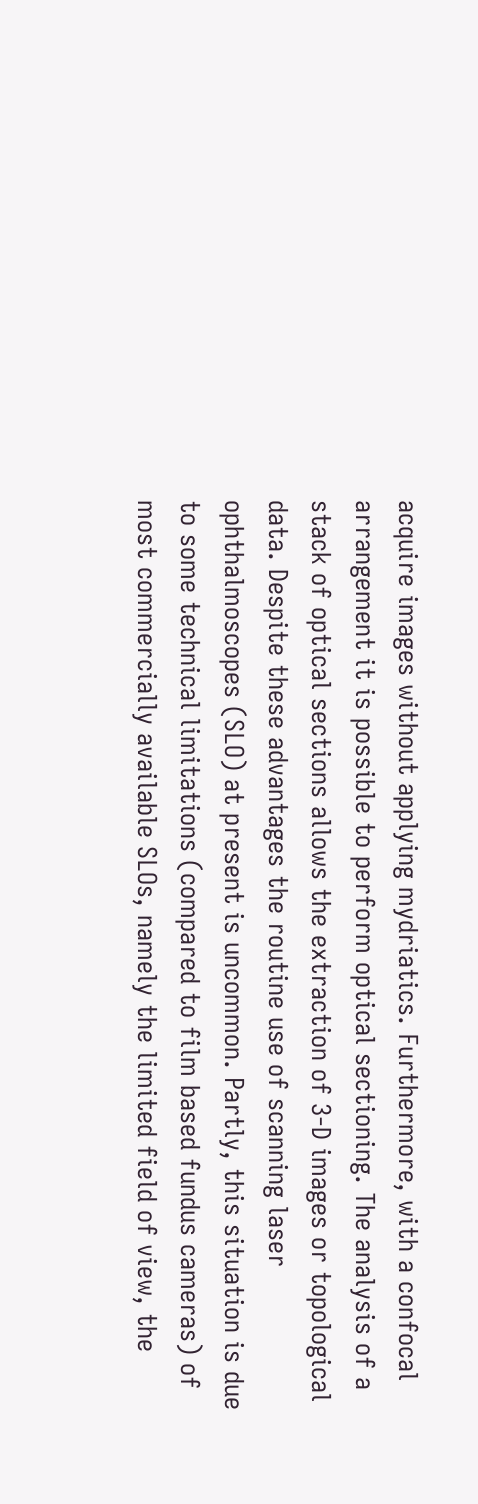acquire images without applying mydriatics. Furthermore, with a confocal arrangement it is possible to perform optical sectioning. The analysis of a stack of optical sections allows the extraction of 3-D images or topological data. Despite these advantages the routine use of scanning laser ophthalmoscopes (SLO) at present is uncommon. Partly, this situation is due to some technical limitations (compared to film based fundus cameras) of most commercially available SLOs, namely the limited field of view, the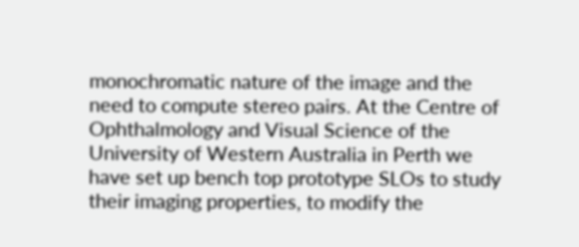monochromatic nature of the image and the need to compute stereo pairs. At the Centre of Ophthalmology and Visual Science of the University of Western Australia in Perth we have set up bench top prototype SLOs to study their imaging properties, to modify the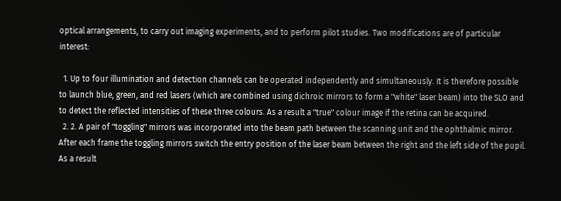optical arrangements, to carry out imaging experiments, and to perform pilot studies. Two modifications are of particular interest:

  1. Up to four illumination and detection channels can be operated independently and simultaneously. It is therefore possible to launch blue, green, and red lasers (which are combined using dichroic mirrors to form a "white" laser beam) into the SLO and to detect the reflected intensities of these three colours. As a result a "true" colour image if the retina can be acquired.
  2. 2. A pair of "toggling" mirrors was incorporated into the beam path between the scanning unit and the ophthalmic mirror. After each frame the toggling mirrors switch the entry position of the laser beam between the right and the left side of the pupil. As a result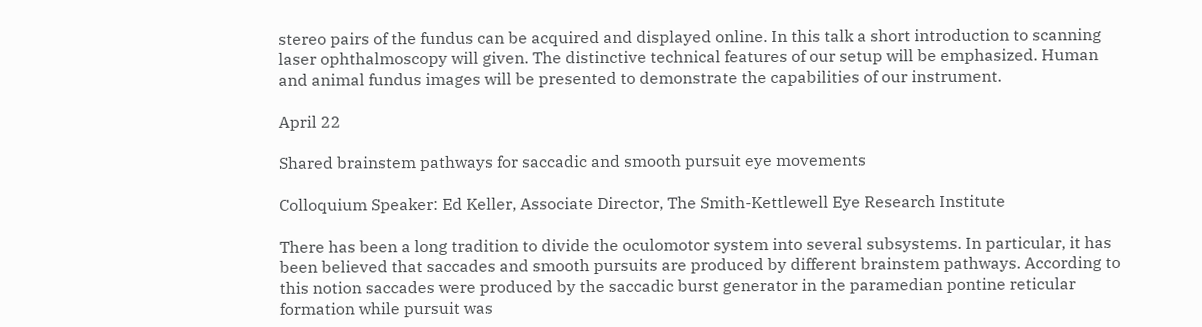stereo pairs of the fundus can be acquired and displayed online. In this talk a short introduction to scanning laser ophthalmoscopy will given. The distinctive technical features of our setup will be emphasized. Human and animal fundus images will be presented to demonstrate the capabilities of our instrument.

April 22

Shared brainstem pathways for saccadic and smooth pursuit eye movements

Colloquium Speaker: Ed Keller, Associate Director, The Smith-Kettlewell Eye Research Institute

There has been a long tradition to divide the oculomotor system into several subsystems. In particular, it has been believed that saccades and smooth pursuits are produced by different brainstem pathways. According to this notion saccades were produced by the saccadic burst generator in the paramedian pontine reticular formation while pursuit was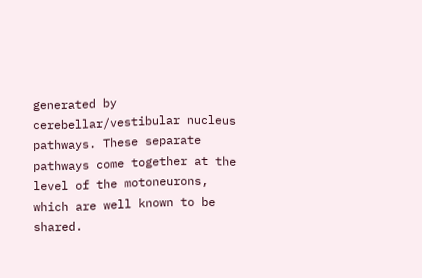generated by cerebellar/vestibular nucleus pathways. These separate pathways come together at the level of the motoneurons, which are well known to be shared.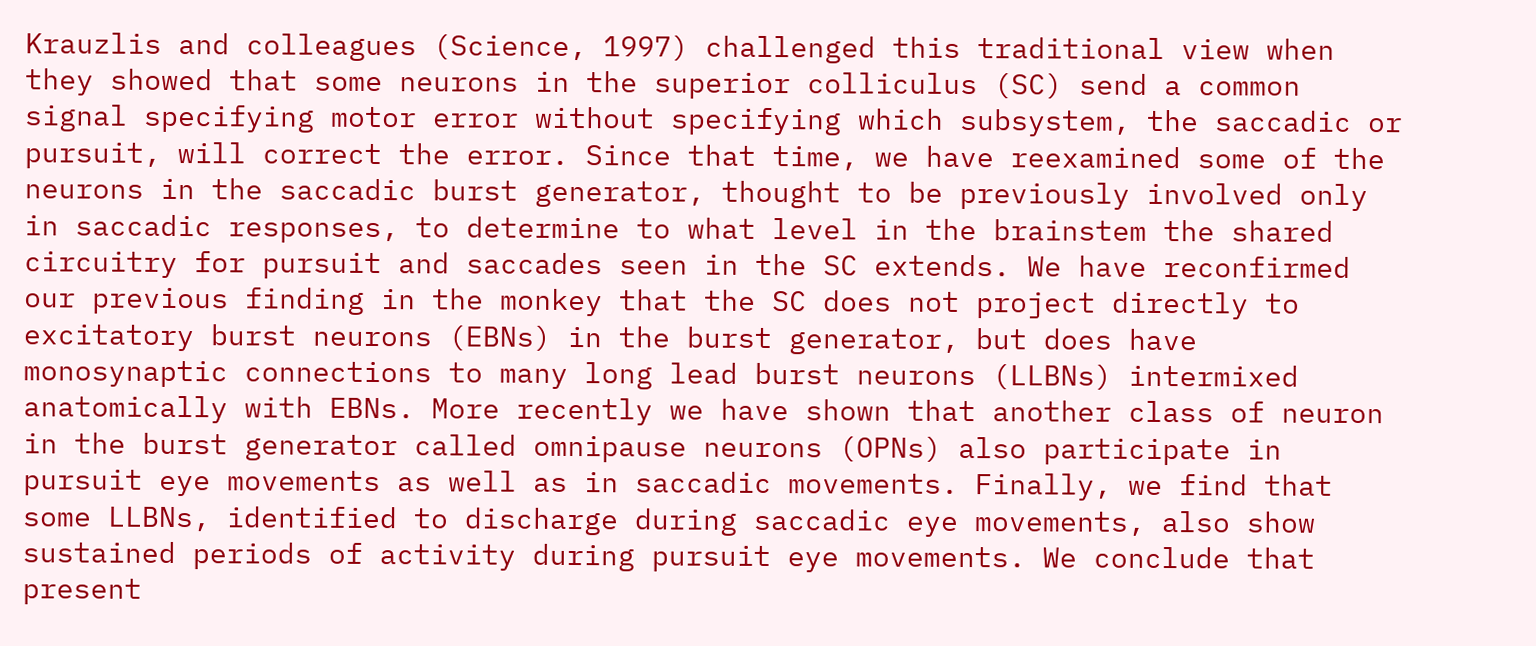Krauzlis and colleagues (Science, 1997) challenged this traditional view when they showed that some neurons in the superior colliculus (SC) send a common signal specifying motor error without specifying which subsystem, the saccadic or pursuit, will correct the error. Since that time, we have reexamined some of the neurons in the saccadic burst generator, thought to be previously involved only in saccadic responses, to determine to what level in the brainstem the shared circuitry for pursuit and saccades seen in the SC extends. We have reconfirmed our previous finding in the monkey that the SC does not project directly to excitatory burst neurons (EBNs) in the burst generator, but does have monosynaptic connections to many long lead burst neurons (LLBNs) intermixed anatomically with EBNs. More recently we have shown that another class of neuron in the burst generator called omnipause neurons (OPNs) also participate in pursuit eye movements as well as in saccadic movements. Finally, we find that some LLBNs, identified to discharge during saccadic eye movements, also show sustained periods of activity during pursuit eye movements. We conclude that present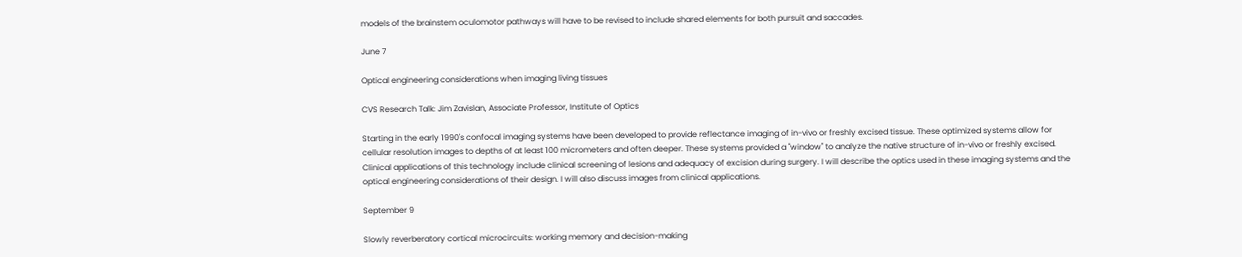models of the brainstem oculomotor pathways will have to be revised to include shared elements for both pursuit and saccades.

June 7

Optical engineering considerations when imaging living tissues

CVS Research Talk: Jim Zavislan, Associate Professor, Institute of Optics

Starting in the early 1990's confocal imaging systems have been developed to provide reflectance imaging of in-vivo or freshly excised tissue. These optimized systems allow for cellular resolution images to depths of at least 100 micrometers and often deeper. These systems provided a "window" to analyze the native structure of in-vivo or freshly excised. Clinical applications of this technology include clinical screening of lesions and adequacy of excision during surgery. I will describe the optics used in these imaging systems and the optical engineering considerations of their design. I will also discuss images from clinical applications.

September 9

Slowly reverberatory cortical microcircuits: working memory and decision-making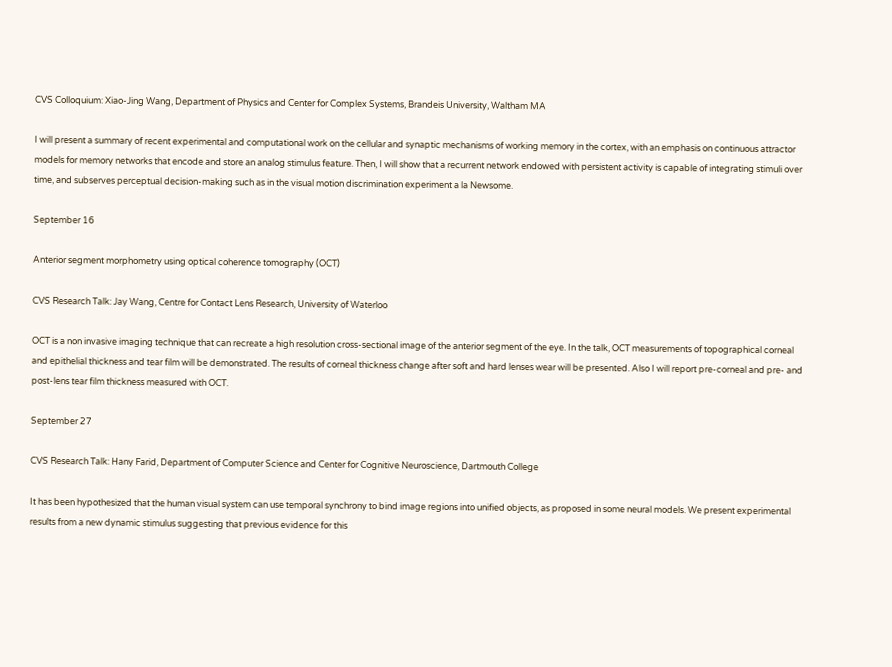CVS Colloquium: Xiao-Jing Wang, Department of Physics and Center for Complex Systems, Brandeis University, Waltham MA

I will present a summary of recent experimental and computational work on the cellular and synaptic mechanisms of working memory in the cortex, with an emphasis on continuous attractor models for memory networks that encode and store an analog stimulus feature. Then, I will show that a recurrent network endowed with persistent activity is capable of integrating stimuli over time, and subserves perceptual decision-making such as in the visual motion discrimination experiment a la Newsome.

September 16

Anterior segment morphometry using optical coherence tomography (OCT)

CVS Research Talk: Jay Wang, Centre for Contact Lens Research, University of Waterloo

OCT is a non invasive imaging technique that can recreate a high resolution cross-sectional image of the anterior segment of the eye. In the talk, OCT measurements of topographical corneal and epithelial thickness and tear film will be demonstrated. The results of corneal thickness change after soft and hard lenses wear will be presented. Also I will report pre-corneal and pre- and post-lens tear film thickness measured with OCT.

September 27

CVS Research Talk: Hany Farid, Department of Computer Science and Center for Cognitive Neuroscience, Dartmouth College

It has been hypothesized that the human visual system can use temporal synchrony to bind image regions into unified objects, as proposed in some neural models. We present experimental results from a new dynamic stimulus suggesting that previous evidence for this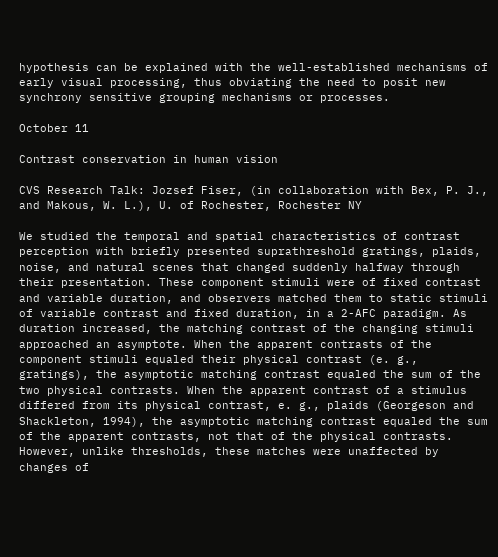hypothesis can be explained with the well-established mechanisms of early visual processing, thus obviating the need to posit new synchrony sensitive grouping mechanisms or processes.

October 11

Contrast conservation in human vision

CVS Research Talk: Jozsef Fiser, (in collaboration with Bex, P. J., and Makous, W. L.), U. of Rochester, Rochester NY

We studied the temporal and spatial characteristics of contrast perception with briefly presented suprathreshold gratings, plaids, noise, and natural scenes that changed suddenly halfway through their presentation. These component stimuli were of fixed contrast and variable duration, and observers matched them to static stimuli of variable contrast and fixed duration, in a 2-AFC paradigm. As duration increased, the matching contrast of the changing stimuli approached an asymptote. When the apparent contrasts of the component stimuli equaled their physical contrast (e. g., gratings), the asymptotic matching contrast equaled the sum of the two physical contrasts. When the apparent contrast of a stimulus differed from its physical contrast, e. g., plaids (Georgeson and Shackleton, 1994), the asymptotic matching contrast equaled the sum of the apparent contrasts, not that of the physical contrasts. However, unlike thresholds, these matches were unaffected by changes of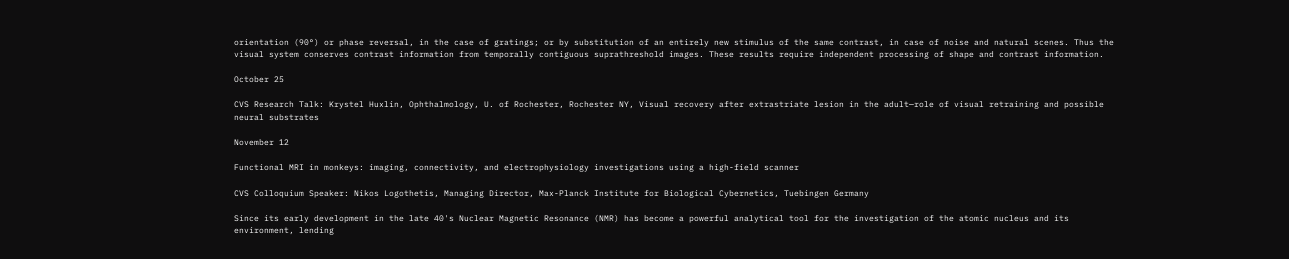orientation (90°) or phase reversal, in the case of gratings; or by substitution of an entirely new stimulus of the same contrast, in case of noise and natural scenes. Thus the visual system conserves contrast information from temporally contiguous suprathreshold images. These results require independent processing of shape and contrast information.

October 25

CVS Research Talk: Krystel Huxlin, Ophthalmology, U. of Rochester, Rochester NY, Visual recovery after extrastriate lesion in the adult—role of visual retraining and possible neural substrates

November 12

Functional MRI in monkeys: imaging, connectivity, and electrophysiology investigations using a high-field scanner

CVS Colloquium Speaker: Nikos Logothetis, Managing Director, Max-Planck Institute for Biological Cybernetics, Tuebingen Germany

Since its early development in the late 40's Nuclear Magnetic Resonance (NMR) has become a powerful analytical tool for the investigation of the atomic nucleus and its environment, lending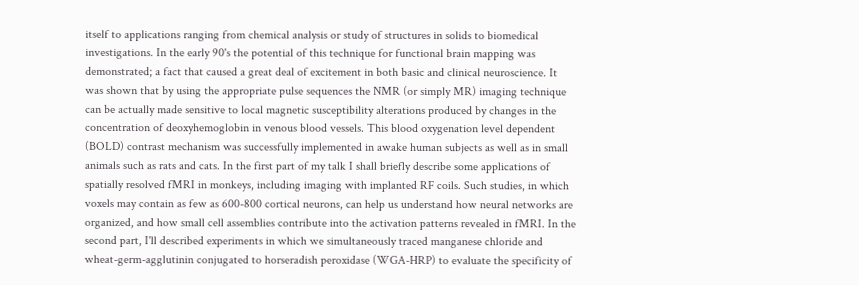itself to applications ranging from chemical analysis or study of structures in solids to biomedical investigations. In the early 90's the potential of this technique for functional brain mapping was demonstrated; a fact that caused a great deal of excitement in both basic and clinical neuroscience. It was shown that by using the appropriate pulse sequences the NMR (or simply MR) imaging technique can be actually made sensitive to local magnetic susceptibility alterations produced by changes in the concentration of deoxyhemoglobin in venous blood vessels. This blood oxygenation level dependent (BOLD) contrast mechanism was successfully implemented in awake human subjects as well as in small animals such as rats and cats. In the first part of my talk I shall briefly describe some applications of spatially resolved fMRI in monkeys, including imaging with implanted RF coils. Such studies, in which voxels may contain as few as 600-800 cortical neurons, can help us understand how neural networks are organized, and how small cell assemblies contribute into the activation patterns revealed in fMRI. In the second part, I'll described experiments in which we simultaneously traced manganese chloride and wheat-germ-agglutinin conjugated to horseradish peroxidase (WGA-HRP) to evaluate the specificity of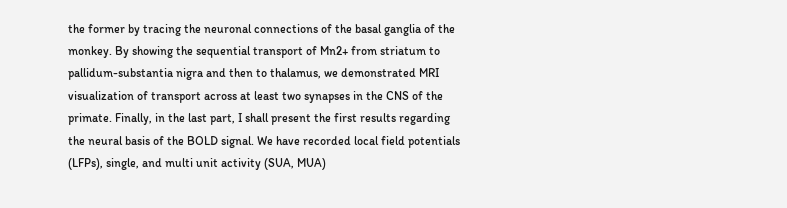the former by tracing the neuronal connections of the basal ganglia of the monkey. By showing the sequential transport of Mn2+ from striatum to pallidum-substantia nigra and then to thalamus, we demonstrated MRI visualization of transport across at least two synapses in the CNS of the primate. Finally, in the last part, I shall present the first results regarding the neural basis of the BOLD signal. We have recorded local field potentials (LFPs), single, and multi unit activity (SUA, MUA)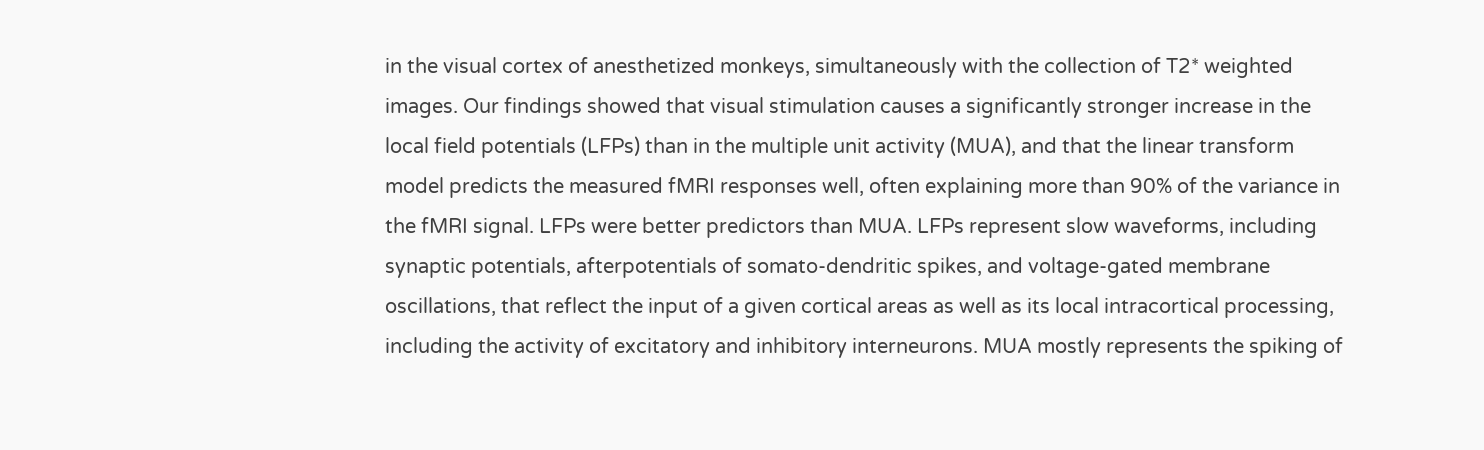in the visual cortex of anesthetized monkeys, simultaneously with the collection of T2* weighted images. Our findings showed that visual stimulation causes a significantly stronger increase in the local field potentials (LFPs) than in the multiple unit activity (MUA), and that the linear transform model predicts the measured fMRI responses well, often explaining more than 90% of the variance in the fMRI signal. LFPs were better predictors than MUA. LFPs represent slow waveforms, including synaptic potentials, afterpotentials of somato-dendritic spikes, and voltage-gated membrane oscillations, that reflect the input of a given cortical areas as well as its local intracortical processing, including the activity of excitatory and inhibitory interneurons. MUA mostly represents the spiking of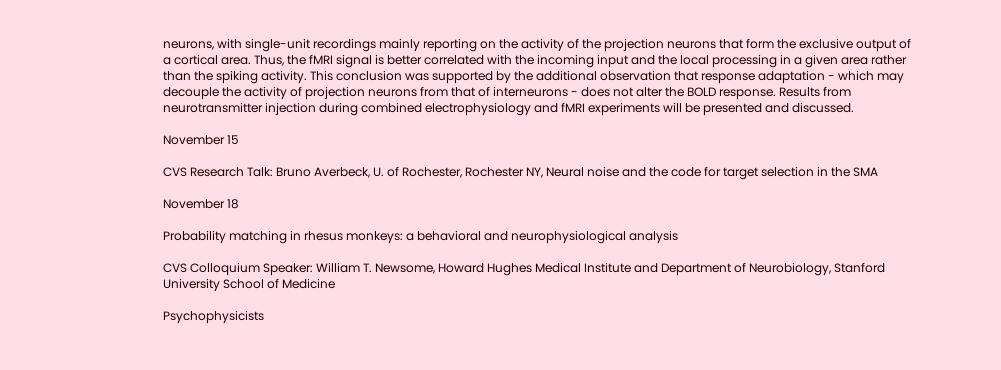neurons, with single-unit recordings mainly reporting on the activity of the projection neurons that form the exclusive output of a cortical area. Thus, the fMRI signal is better correlated with the incoming input and the local processing in a given area rather than the spiking activity. This conclusion was supported by the additional observation that response adaptation - which may decouple the activity of projection neurons from that of interneurons - does not alter the BOLD response. Results from neurotransmitter injection during combined electrophysiology and fMRI experiments will be presented and discussed.

November 15

CVS Research Talk: Bruno Averbeck, U. of Rochester, Rochester NY, Neural noise and the code for target selection in the SMA

November 18

Probability matching in rhesus monkeys: a behavioral and neurophysiological analysis

CVS Colloquium Speaker: William T. Newsome, Howard Hughes Medical Institute and Department of Neurobiology, Stanford University School of Medicine

Psychophysicists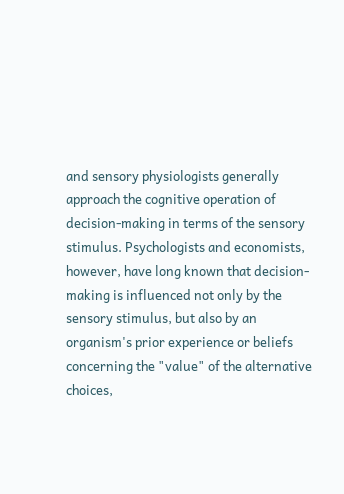and sensory physiologists generally approach the cognitive operation of decision-making in terms of the sensory stimulus. Psychologists and economists, however, have long known that decision-making is influenced not only by the sensory stimulus, but also by an organism's prior experience or beliefs concerning the "value" of the alternative choices,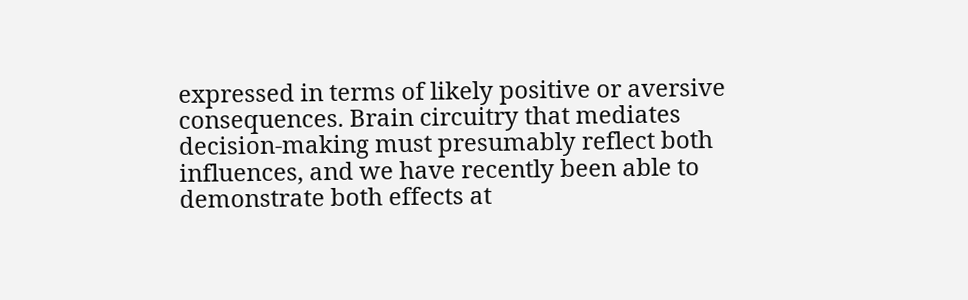expressed in terms of likely positive or aversive consequences. Brain circuitry that mediates decision-making must presumably reflect both influences, and we have recently been able to demonstrate both effects at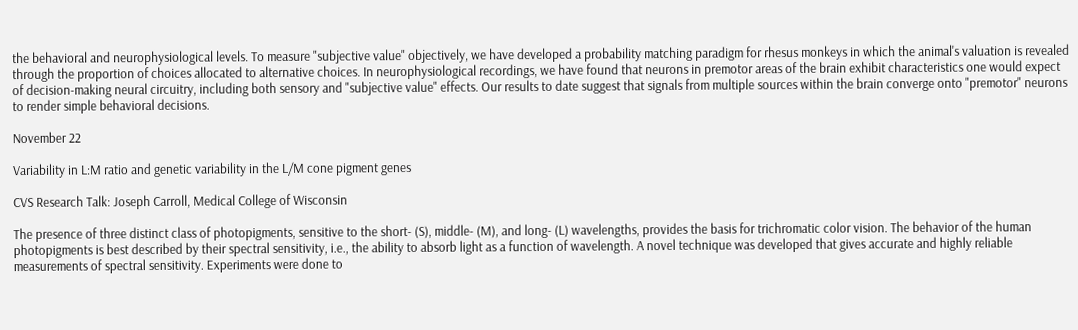the behavioral and neurophysiological levels. To measure "subjective value" objectively, we have developed a probability matching paradigm for rhesus monkeys in which the animal's valuation is revealed through the proportion of choices allocated to alternative choices. In neurophysiological recordings, we have found that neurons in premotor areas of the brain exhibit characteristics one would expect of decision-making neural circuitry, including both sensory and "subjective value" effects. Our results to date suggest that signals from multiple sources within the brain converge onto "premotor" neurons to render simple behavioral decisions.

November 22

Variability in L:M ratio and genetic variability in the L/M cone pigment genes

CVS Research Talk: Joseph Carroll, Medical College of Wisconsin

The presence of three distinct class of photopigments, sensitive to the short- (S), middle- (M), and long- (L) wavelengths, provides the basis for trichromatic color vision. The behavior of the human photopigments is best described by their spectral sensitivity, i.e., the ability to absorb light as a function of wavelength. A novel technique was developed that gives accurate and highly reliable measurements of spectral sensitivity. Experiments were done to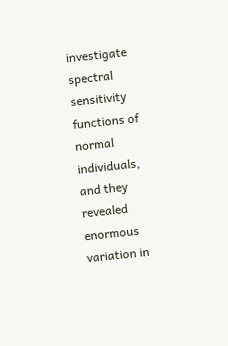investigate spectral sensitivity functions of normal individuals, and they revealed enormous variation in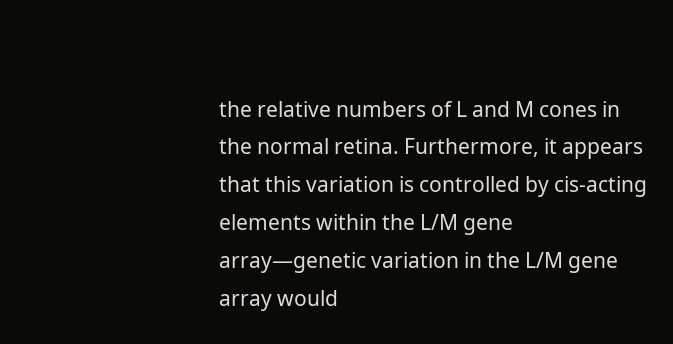the relative numbers of L and M cones in the normal retina. Furthermore, it appears that this variation is controlled by cis-acting elements within the L/M gene array—genetic variation in the L/M gene array would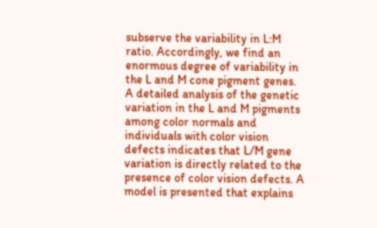subserve the variability in L:M ratio. Accordingly, we find an enormous degree of variability in the L and M cone pigment genes. A detailed analysis of the genetic variation in the L and M pigments among color normals and individuals with color vision defects indicates that L/M gene variation is directly related to the presence of color vision defects. A model is presented that explains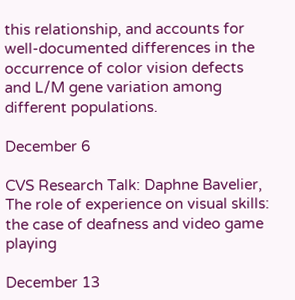this relationship, and accounts for well-documented differences in the occurrence of color vision defects and L/M gene variation among different populations.

December 6

CVS Research Talk: Daphne Bavelier, The role of experience on visual skills: the case of deafness and video game playing

December 13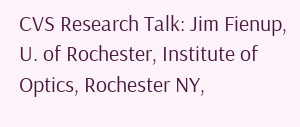CVS Research Talk: Jim Fienup, U. of Rochester, Institute of Optics, Rochester NY,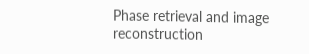Phase retrieval and image reconstruction